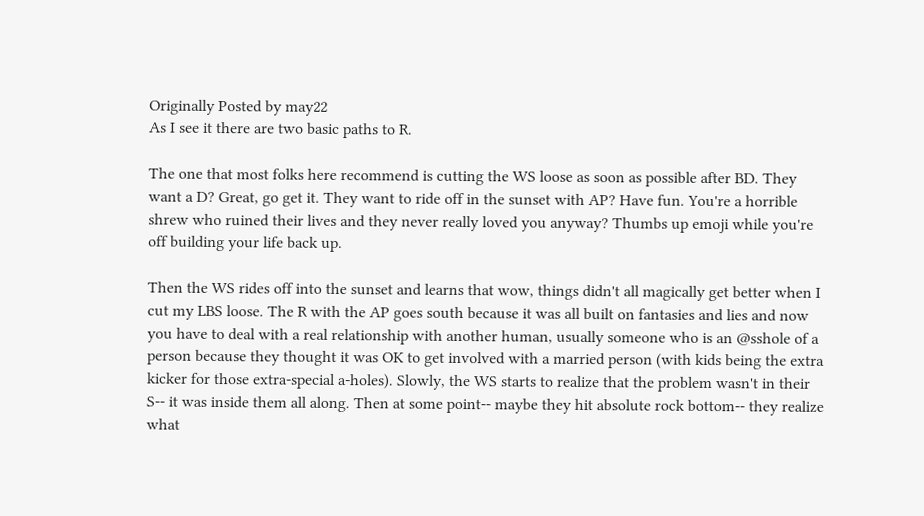Originally Posted by may22
As I see it there are two basic paths to R.

The one that most folks here recommend is cutting the WS loose as soon as possible after BD. They want a D? Great, go get it. They want to ride off in the sunset with AP? Have fun. You're a horrible shrew who ruined their lives and they never really loved you anyway? Thumbs up emoji while you're off building your life back up.

Then the WS rides off into the sunset and learns that wow, things didn't all magically get better when I cut my LBS loose. The R with the AP goes south because it was all built on fantasies and lies and now you have to deal with a real relationship with another human, usually someone who is an @sshole of a person because they thought it was OK to get involved with a married person (with kids being the extra kicker for those extra-special a-holes). Slowly, the WS starts to realize that the problem wasn't in their S-- it was inside them all along. Then at some point-- maybe they hit absolute rock bottom-- they realize what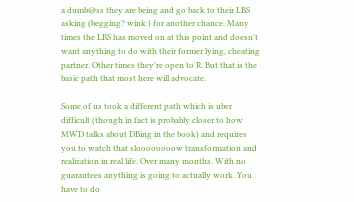a dumb@ss they are being and go back to their LBS asking (begging? wink ) for another chance. Many times the LBS has moved on at this point and doesn't want anything to do with their former lying, cheating partner. Other times they're open to R. But that is the basic path that most here will advocate.

Some of us took a different path which is uber difficult (though in fact is probably closer to how MWD talks about DBing in the book) and requires you to watch that sloooooooow transformation and realization in real life. Over many months. With no guarantees anything is going to actually work. You have to do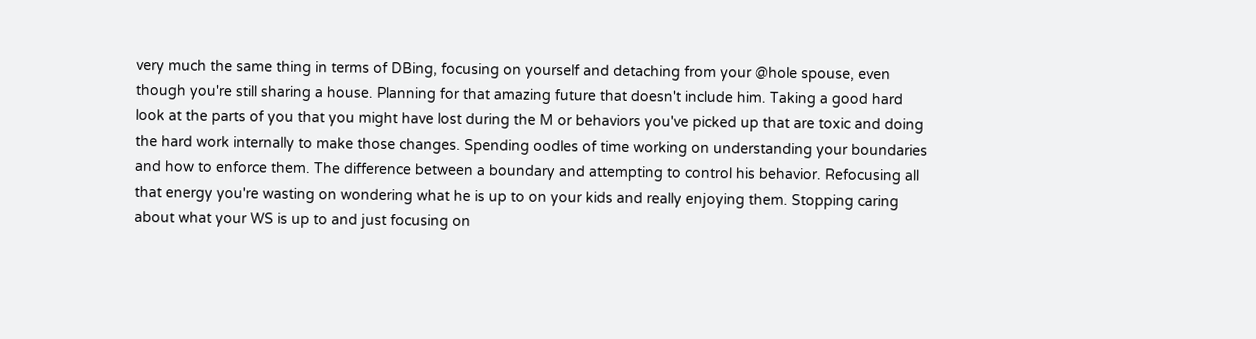very much the same thing in terms of DBing, focusing on yourself and detaching from your @hole spouse, even though you're still sharing a house. Planning for that amazing future that doesn't include him. Taking a good hard look at the parts of you that you might have lost during the M or behaviors you've picked up that are toxic and doing the hard work internally to make those changes. Spending oodles of time working on understanding your boundaries and how to enforce them. The difference between a boundary and attempting to control his behavior. Refocusing all that energy you're wasting on wondering what he is up to on your kids and really enjoying them. Stopping caring about what your WS is up to and just focusing on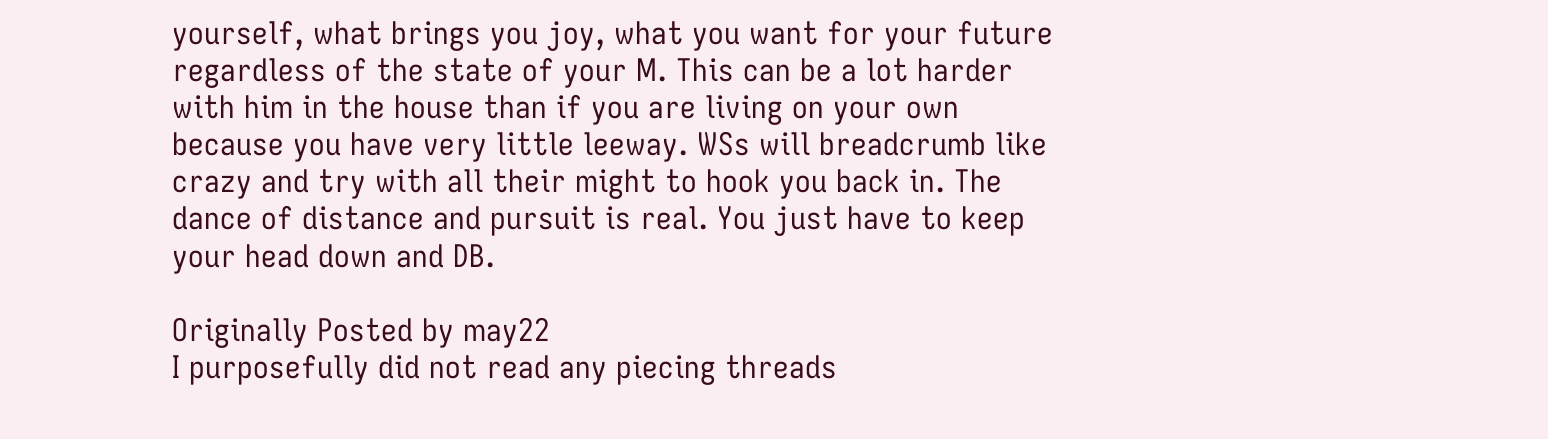yourself, what brings you joy, what you want for your future regardless of the state of your M. This can be a lot harder with him in the house than if you are living on your own because you have very little leeway. WSs will breadcrumb like crazy and try with all their might to hook you back in. The dance of distance and pursuit is real. You just have to keep your head down and DB.

Originally Posted by may22
I purposefully did not read any piecing threads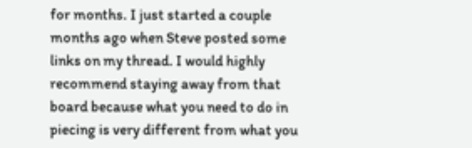for months. I just started a couple months ago when Steve posted some links on my thread. I would highly recommend staying away from that board because what you need to do in piecing is very different from what you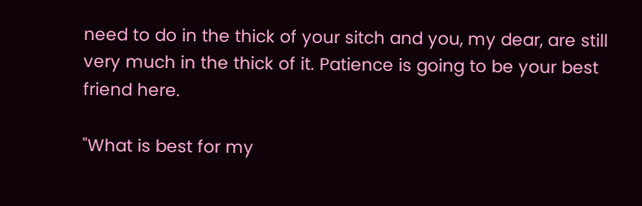need to do in the thick of your sitch and you, my dear, are still very much in the thick of it. Patience is going to be your best friend here.

"What is best for my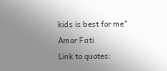kids is best for me"
Amor Fati
Link to quotes: